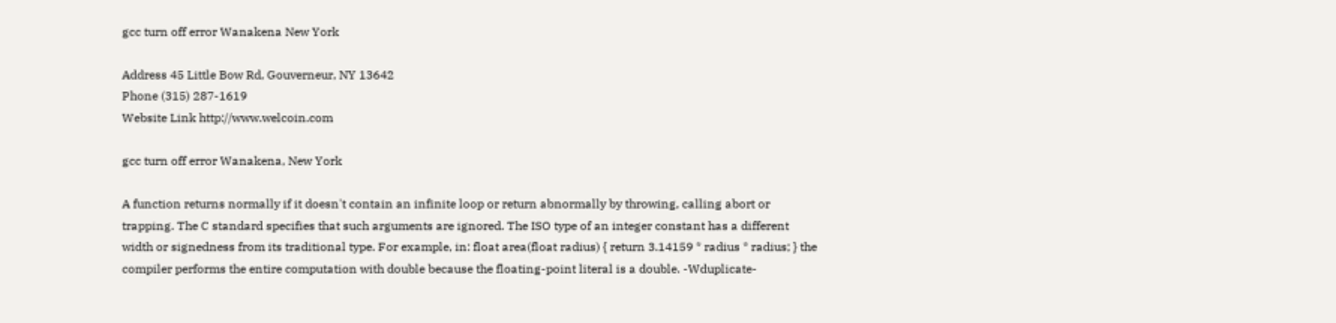gcc turn off error Wanakena New York

Address 45 Little Bow Rd, Gouverneur, NY 13642
Phone (315) 287-1619
Website Link http://www.welcoin.com

gcc turn off error Wanakena, New York

A function returns normally if it doesn't contain an infinite loop or return abnormally by throwing, calling abort or trapping. The C standard specifies that such arguments are ignored. The ISO type of an integer constant has a different width or signedness from its traditional type. For example, in: float area(float radius) { return 3.14159 * radius * radius; } the compiler performs the entire computation with double because the floating-point literal is a double. -Wduplicate-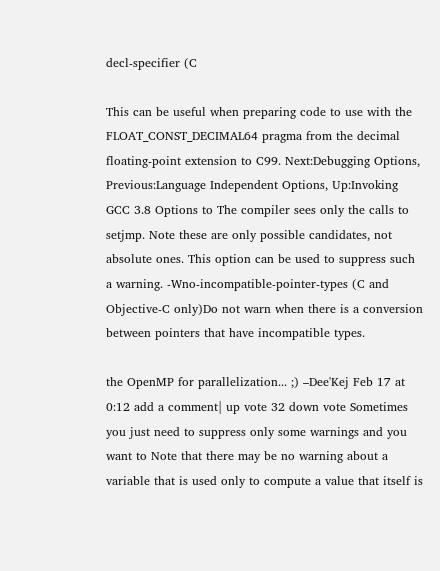decl-specifier (C

This can be useful when preparing code to use with the FLOAT_CONST_DECIMAL64 pragma from the decimal floating-point extension to C99. Next:Debugging Options, Previous:Language Independent Options, Up:Invoking GCC 3.8 Options to The compiler sees only the calls to setjmp. Note these are only possible candidates, not absolute ones. This option can be used to suppress such a warning. -Wno-incompatible-pointer-types (C and Objective-C only)Do not warn when there is a conversion between pointers that have incompatible types.

the OpenMP for parallelization... ;) –Dee'Kej Feb 17 at 0:12 add a comment| up vote 32 down vote Sometimes you just need to suppress only some warnings and you want to Note that there may be no warning about a variable that is used only to compute a value that itself is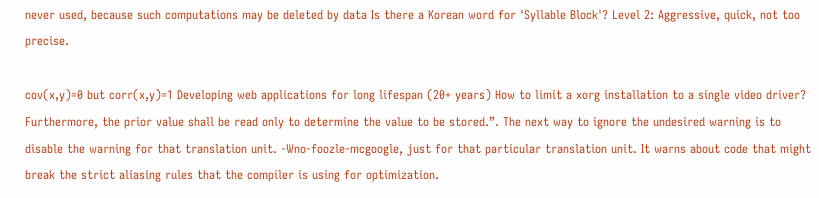never used, because such computations may be deleted by data Is there a Korean word for 'Syllable Block'? Level 2: Aggressive, quick, not too precise.

cov(x,y)=0 but corr(x,y)=1 Developing web applications for long lifespan (20+ years) How to limit a xorg installation to a single video driver? Furthermore, the prior value shall be read only to determine the value to be stored.”. The next way to ignore the undesired warning is to disable the warning for that translation unit. -Wno-foozle-mcgoogle, just for that particular translation unit. It warns about code that might break the strict aliasing rules that the compiler is using for optimization.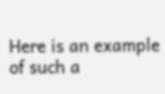Here is an example of such a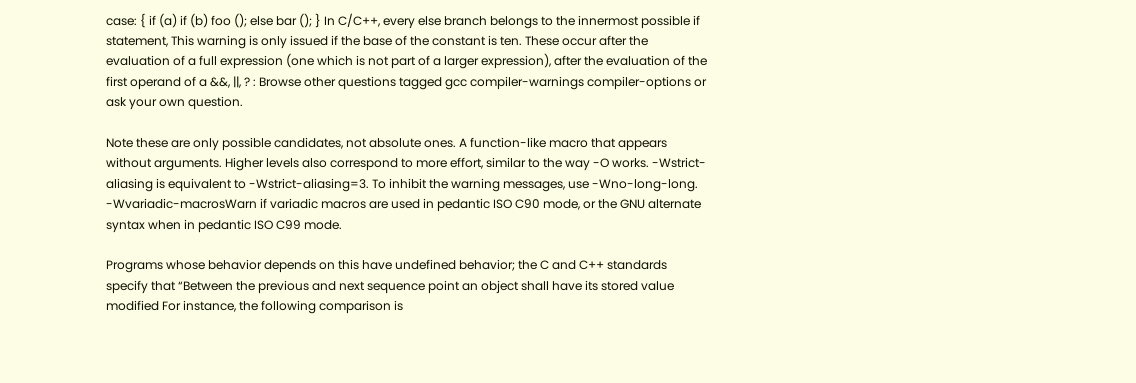case: { if (a) if (b) foo (); else bar (); } In C/C++, every else branch belongs to the innermost possible if statement, This warning is only issued if the base of the constant is ten. These occur after the evaluation of a full expression (one which is not part of a larger expression), after the evaluation of the first operand of a &&, ||, ? : Browse other questions tagged gcc compiler-warnings compiler-options or ask your own question.

Note these are only possible candidates, not absolute ones. A function-like macro that appears without arguments. Higher levels also correspond to more effort, similar to the way -O works. -Wstrict-aliasing is equivalent to -Wstrict-aliasing=3. To inhibit the warning messages, use -Wno-long-long. -Wvariadic-macrosWarn if variadic macros are used in pedantic ISO C90 mode, or the GNU alternate syntax when in pedantic ISO C99 mode.

Programs whose behavior depends on this have undefined behavior; the C and C++ standards specify that “Between the previous and next sequence point an object shall have its stored value modified For instance, the following comparison is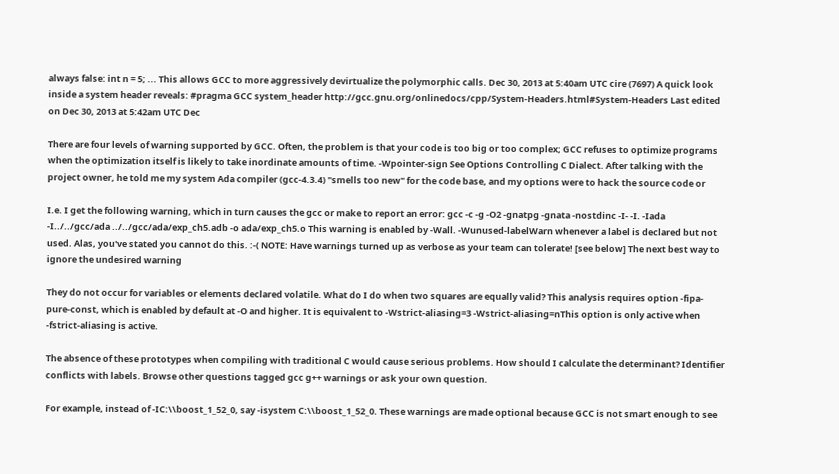always false: int n = 5; ... This allows GCC to more aggressively devirtualize the polymorphic calls. Dec 30, 2013 at 5:40am UTC cire (7697) A quick look inside a system header reveals: #pragma GCC system_header http://gcc.gnu.org/onlinedocs/cpp/System-Headers.html#System-Headers Last edited on Dec 30, 2013 at 5:42am UTC Dec

There are four levels of warning supported by GCC. Often, the problem is that your code is too big or too complex; GCC refuses to optimize programs when the optimization itself is likely to take inordinate amounts of time. -Wpointer-sign See Options Controlling C Dialect. After talking with the project owner, he told me my system Ada compiler (gcc-4.3.4) "smells too new" for the code base, and my options were to hack the source code or

I.e. I get the following warning, which in turn causes the gcc or make to report an error: gcc -c -g -O2 -gnatpg -gnata -nostdinc -I- -I. -Iada -I../../gcc/ada ../../gcc/ada/exp_ch5.adb -o ada/exp_ch5.o This warning is enabled by -Wall. -Wunused-labelWarn whenever a label is declared but not used. Alas, you've stated you cannot do this. :-( NOTE: Have warnings turned up as verbose as your team can tolerate! [see below] The next best way to ignore the undesired warning

They do not occur for variables or elements declared volatile. What do I do when two squares are equally valid? This analysis requires option -fipa-pure-const, which is enabled by default at -O and higher. It is equivalent to -Wstrict-aliasing=3 -Wstrict-aliasing=nThis option is only active when -fstrict-aliasing is active.

The absence of these prototypes when compiling with traditional C would cause serious problems. How should I calculate the determinant? Identifier conflicts with labels. Browse other questions tagged gcc g++ warnings or ask your own question.

For example, instead of -IC:\\boost_1_52_0, say -isystem C:\\boost_1_52_0. These warnings are made optional because GCC is not smart enough to see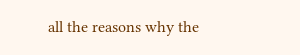all the reasons why the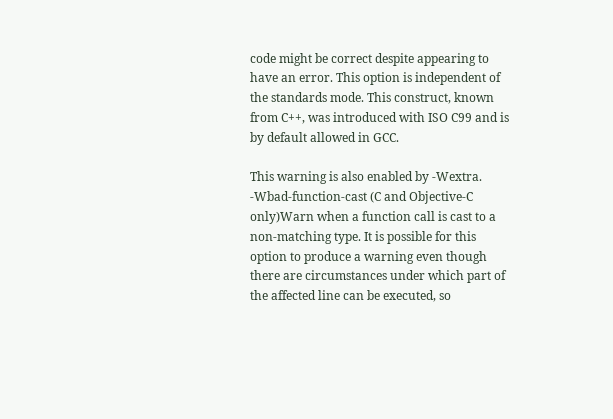code might be correct despite appearing to have an error. This option is independent of the standards mode. This construct, known from C++, was introduced with ISO C99 and is by default allowed in GCC.

This warning is also enabled by -Wextra. -Wbad-function-cast (C and Objective-C only)Warn when a function call is cast to a non-matching type. It is possible for this option to produce a warning even though there are circumstances under which part of the affected line can be executed, so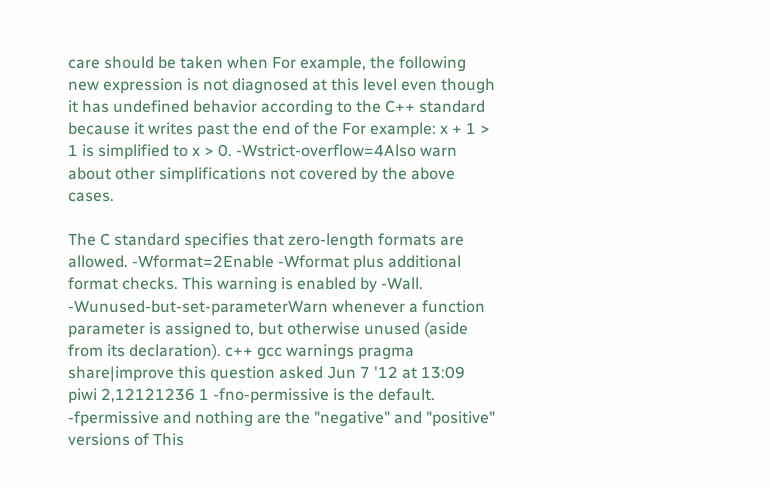care should be taken when For example, the following new expression is not diagnosed at this level even though it has undefined behavior according to the C++ standard because it writes past the end of the For example: x + 1 > 1 is simplified to x > 0. -Wstrict-overflow=4Also warn about other simplifications not covered by the above cases.

The C standard specifies that zero-length formats are allowed. -Wformat=2Enable -Wformat plus additional format checks. This warning is enabled by -Wall. -Wunused-but-set-parameterWarn whenever a function parameter is assigned to, but otherwise unused (aside from its declaration). c++ gcc warnings pragma share|improve this question asked Jun 7 '12 at 13:09 piwi 2,12121236 1 -fno-permissive is the default. -fpermissive and nothing are the "negative" and "positive" versions of This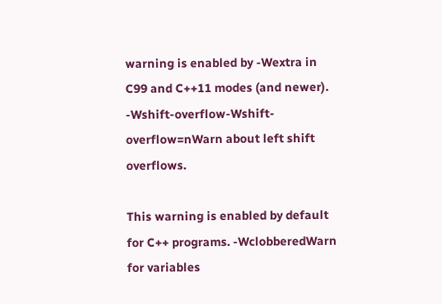warning is enabled by -Wextra in C99 and C++11 modes (and newer). -Wshift-overflow-Wshift-overflow=nWarn about left shift overflows.

This warning is enabled by default for C++ programs. -WclobberedWarn for variables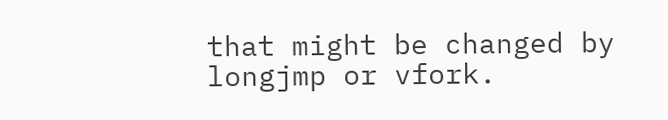that might be changed by longjmp or vfork.